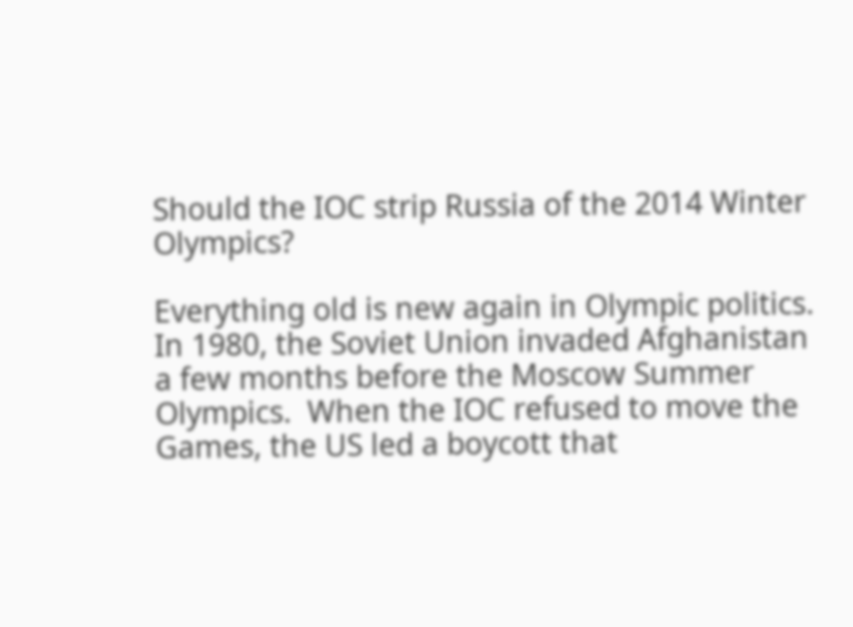Should the IOC strip Russia of the 2014 Winter Olympics?

Everything old is new again in Olympic politics.  In 1980, the Soviet Union invaded Afghanistan a few months before the Moscow Summer Olympics.  When the IOC refused to move the Games, the US led a boycott that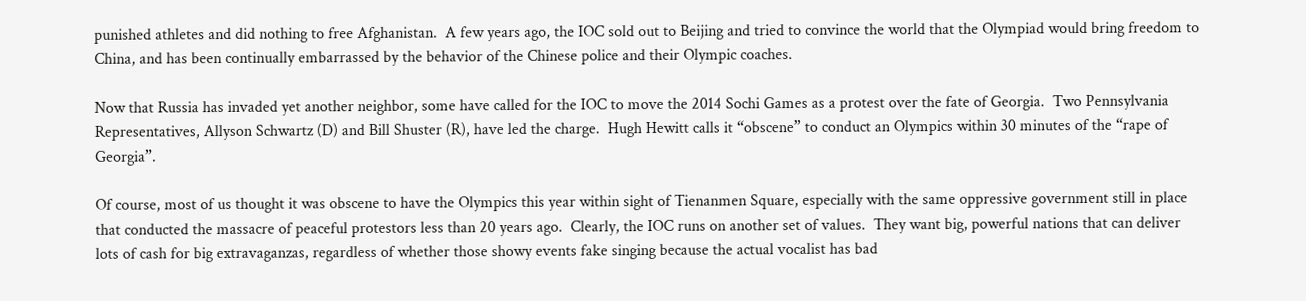punished athletes and did nothing to free Afghanistan.  A few years ago, the IOC sold out to Beijing and tried to convince the world that the Olympiad would bring freedom to China, and has been continually embarrassed by the behavior of the Chinese police and their Olympic coaches.

Now that Russia has invaded yet another neighbor, some have called for the IOC to move the 2014 Sochi Games as a protest over the fate of Georgia.  Two Pennsylvania Representatives, Allyson Schwartz (D) and Bill Shuster (R), have led the charge.  Hugh Hewitt calls it “obscene” to conduct an Olympics within 30 minutes of the “rape of Georgia”.

Of course, most of us thought it was obscene to have the Olympics this year within sight of Tienanmen Square, especially with the same oppressive government still in place that conducted the massacre of peaceful protestors less than 20 years ago.  Clearly, the IOC runs on another set of values.  They want big, powerful nations that can deliver lots of cash for big extravaganzas, regardless of whether those showy events fake singing because the actual vocalist has bad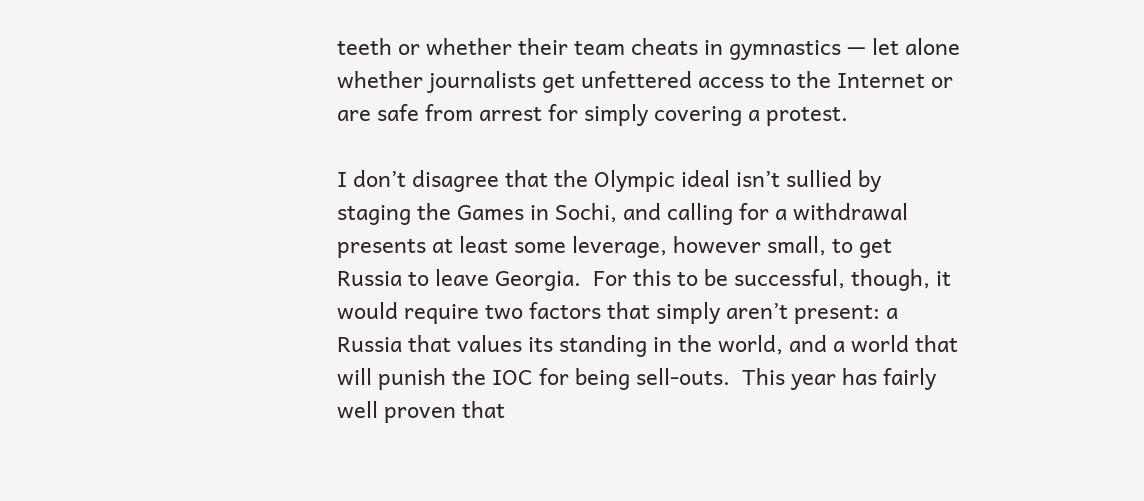teeth or whether their team cheats in gymnastics — let alone whether journalists get unfettered access to the Internet or are safe from arrest for simply covering a protest.

I don’t disagree that the Olympic ideal isn’t sullied by staging the Games in Sochi, and calling for a withdrawal presents at least some leverage, however small, to get Russia to leave Georgia.  For this to be successful, though, it would require two factors that simply aren’t present: a Russia that values its standing in the world, and a world that will punish the IOC for being sell-outs.  This year has fairly well proven that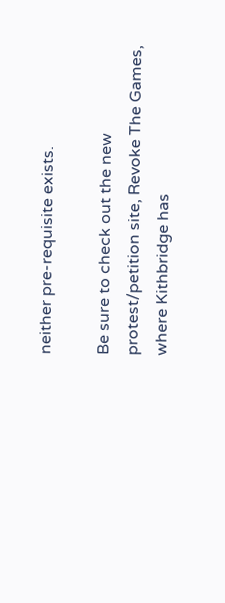neither pre-requisite exists.

Be sure to check out the new protest/petition site, Revoke The Games, where Kithbridge has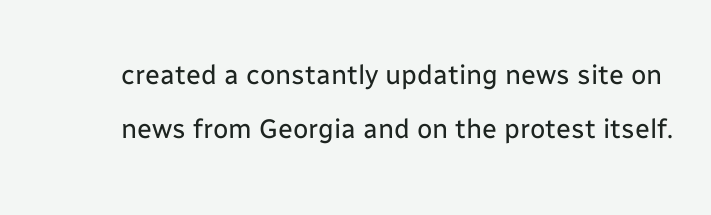created a constantly updating news site on news from Georgia and on the protest itself.